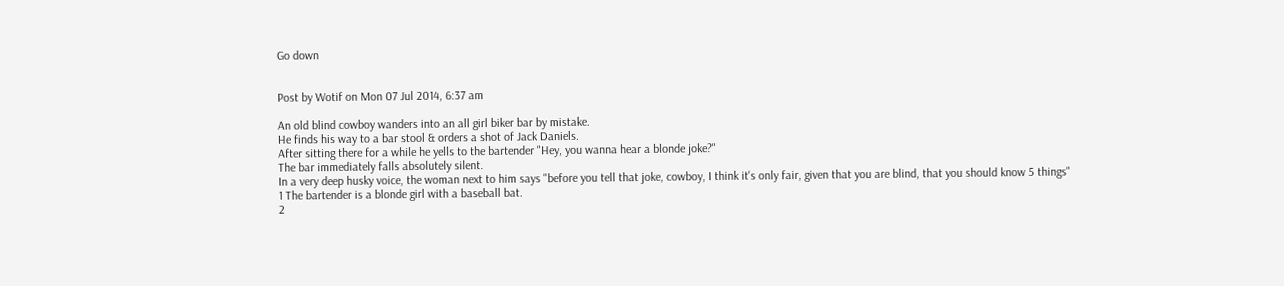Go down


Post by Wotif on Mon 07 Jul 2014, 6:37 am

An old blind cowboy wanders into an all girl biker bar by mistake.
He finds his way to a bar stool & orders a shot of Jack Daniels.
After sitting there for a while he yells to the bartender "Hey, you wanna hear a blonde joke?"
The bar immediately falls absolutely silent.
In a very deep husky voice, the woman next to him says "before you tell that joke, cowboy, I think it's only fair, given that you are blind, that you should know 5 things"
1 The bartender is a blonde girl with a baseball bat.
2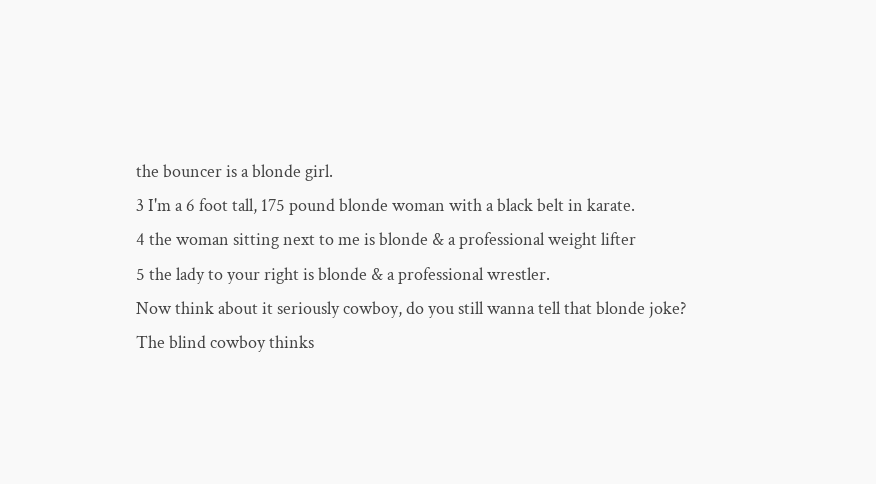the bouncer is a blonde girl.
3 I'm a 6 foot tall, 175 pound blonde woman with a black belt in karate.
4 the woman sitting next to me is blonde & a professional weight lifter
5 the lady to your right is blonde & a professional wrestler.
Now think about it seriously cowboy, do you still wanna tell that blonde joke?
The blind cowboy thinks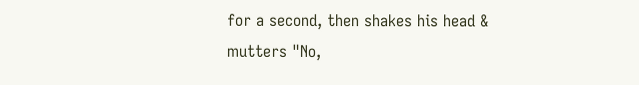for a second, then shakes his head & mutters "No,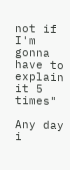not if I'm gonna have to explain it 5 times"

Any day i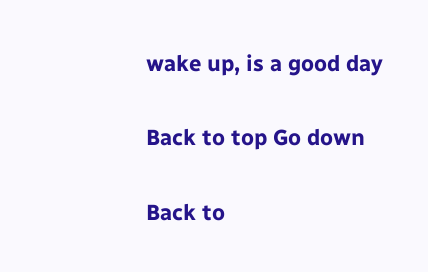wake up, is a good day

Back to top Go down

Back to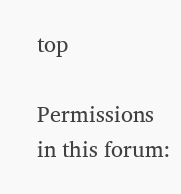top

Permissions in this forum: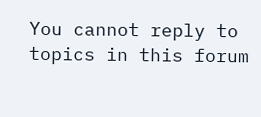You cannot reply to topics in this forum